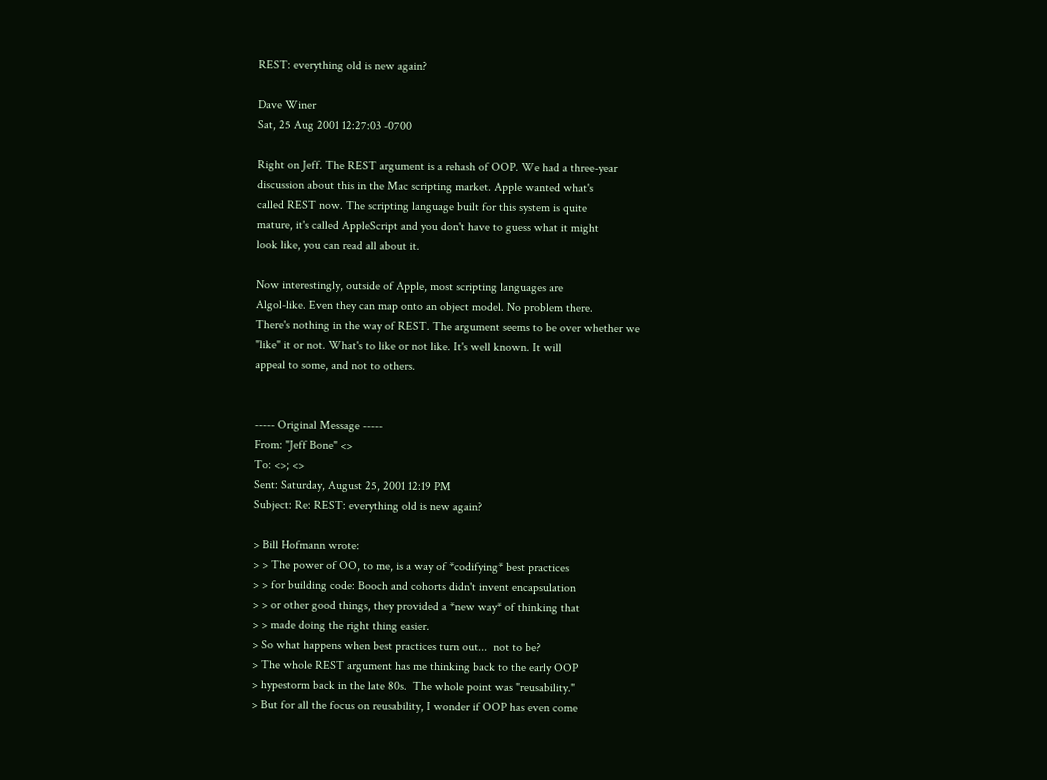REST: everything old is new again?

Dave Winer
Sat, 25 Aug 2001 12:27:03 -0700

Right on Jeff. The REST argument is a rehash of OOP. We had a three-year
discussion about this in the Mac scripting market. Apple wanted what's
called REST now. The scripting language built for this system is quite
mature, it's called AppleScript and you don't have to guess what it might
look like, you can read all about it.

Now interestingly, outside of Apple, most scripting languages are
Algol-like. Even they can map onto an object model. No problem there.
There's nothing in the way of REST. The argument seems to be over whether we
"like" it or not. What's to like or not like. It's well known. It will
appeal to some, and not to others.


----- Original Message -----
From: "Jeff Bone" <>
To: <>; <>
Sent: Saturday, August 25, 2001 12:19 PM
Subject: Re: REST: everything old is new again?

> Bill Hofmann wrote:
> > The power of OO, to me, is a way of *codifying* best practices
> > for building code: Booch and cohorts didn't invent encapsulation
> > or other good things, they provided a *new way* of thinking that
> > made doing the right thing easier.
> So what happens when best practices turn out...  not to be?
> The whole REST argument has me thinking back to the early OOP
> hypestorm back in the late 80s.  The whole point was "reusability."
> But for all the focus on reusability, I wonder if OOP has even come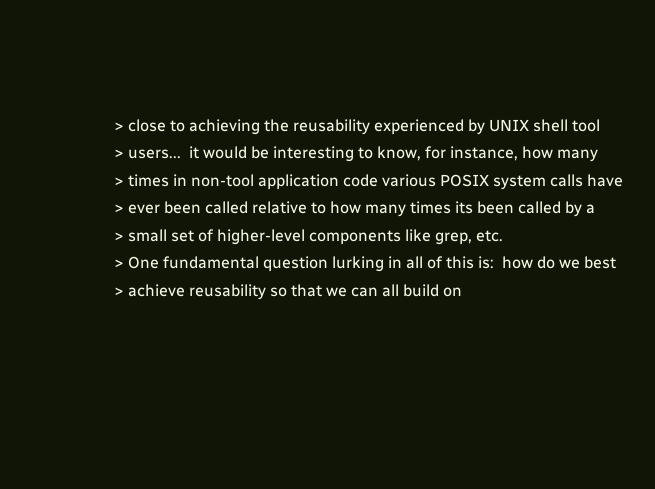> close to achieving the reusability experienced by UNIX shell tool
> users...  it would be interesting to know, for instance, how many
> times in non-tool application code various POSIX system calls have
> ever been called relative to how many times its been called by a
> small set of higher-level components like grep, etc.
> One fundamental question lurking in all of this is:  how do we best
> achieve reusability so that we can all build on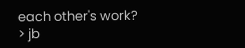each other's work?
> jb